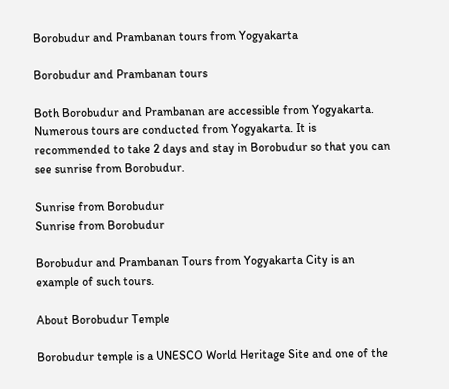Borobudur and Prambanan tours from Yogyakarta

Borobudur and Prambanan tours

Both Borobudur and Prambanan are accessible from Yogyakarta. Numerous tours are conducted from Yogyakarta. It is recommended to take 2 days and stay in Borobudur so that you can see sunrise from Borobudur.

Sunrise from Borobudur
Sunrise from Borobudur

Borobudur and Prambanan Tours from Yogyakarta City is an example of such tours.

About Borobudur Temple

Borobudur temple is a UNESCO World Heritage Site and one of the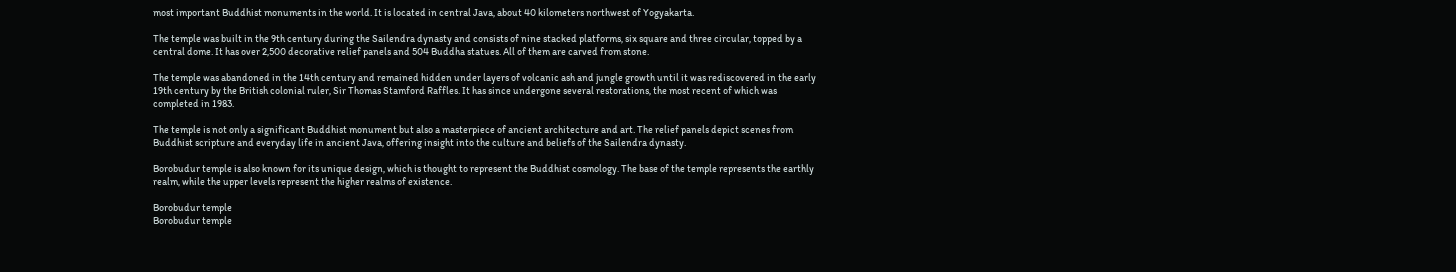most important Buddhist monuments in the world. It is located in central Java, about 40 kilometers northwest of Yogyakarta.

The temple was built in the 9th century during the Sailendra dynasty and consists of nine stacked platforms, six square and three circular, topped by a central dome. It has over 2,500 decorative relief panels and 504 Buddha statues. All of them are carved from stone.

The temple was abandoned in the 14th century and remained hidden under layers of volcanic ash and jungle growth until it was rediscovered in the early 19th century by the British colonial ruler, Sir Thomas Stamford Raffles. It has since undergone several restorations, the most recent of which was completed in 1983.

The temple is not only a significant Buddhist monument but also a masterpiece of ancient architecture and art. The relief panels depict scenes from Buddhist scripture and everyday life in ancient Java, offering insight into the culture and beliefs of the Sailendra dynasty.

Borobudur temple is also known for its unique design, which is thought to represent the Buddhist cosmology. The base of the temple represents the earthly realm, while the upper levels represent the higher realms of existence.

Borobudur temple
Borobudur temple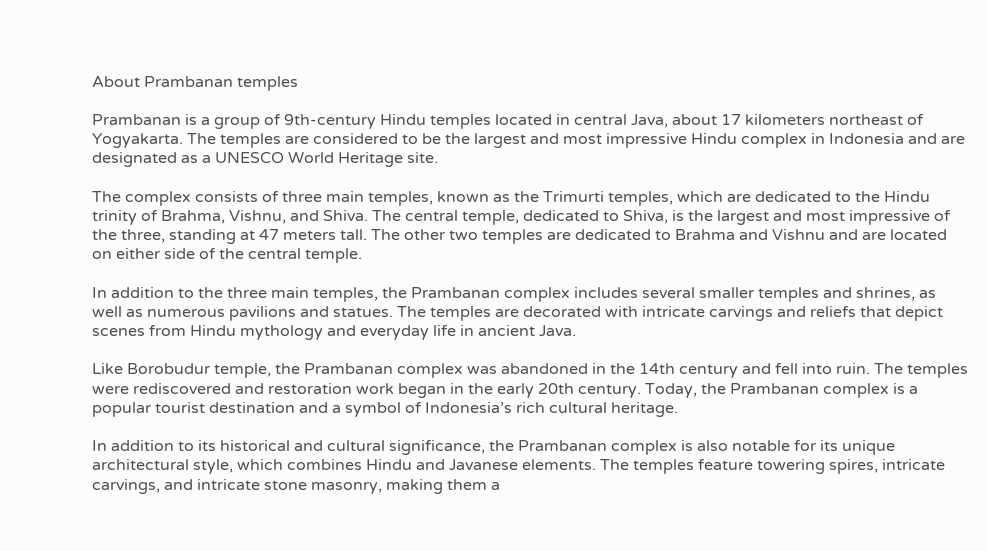About Prambanan temples

Prambanan is a group of 9th-century Hindu temples located in central Java, about 17 kilometers northeast of Yogyakarta. The temples are considered to be the largest and most impressive Hindu complex in Indonesia and are designated as a UNESCO World Heritage site.

The complex consists of three main temples, known as the Trimurti temples, which are dedicated to the Hindu trinity of Brahma, Vishnu, and Shiva. The central temple, dedicated to Shiva, is the largest and most impressive of the three, standing at 47 meters tall. The other two temples are dedicated to Brahma and Vishnu and are located on either side of the central temple.

In addition to the three main temples, the Prambanan complex includes several smaller temples and shrines, as well as numerous pavilions and statues. The temples are decorated with intricate carvings and reliefs that depict scenes from Hindu mythology and everyday life in ancient Java.

Like Borobudur temple, the Prambanan complex was abandoned in the 14th century and fell into ruin. The temples were rediscovered and restoration work began in the early 20th century. Today, the Prambanan complex is a popular tourist destination and a symbol of Indonesia’s rich cultural heritage.

In addition to its historical and cultural significance, the Prambanan complex is also notable for its unique architectural style, which combines Hindu and Javanese elements. The temples feature towering spires, intricate carvings, and intricate stone masonry, making them a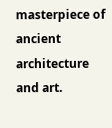masterpiece of ancient architecture and art.